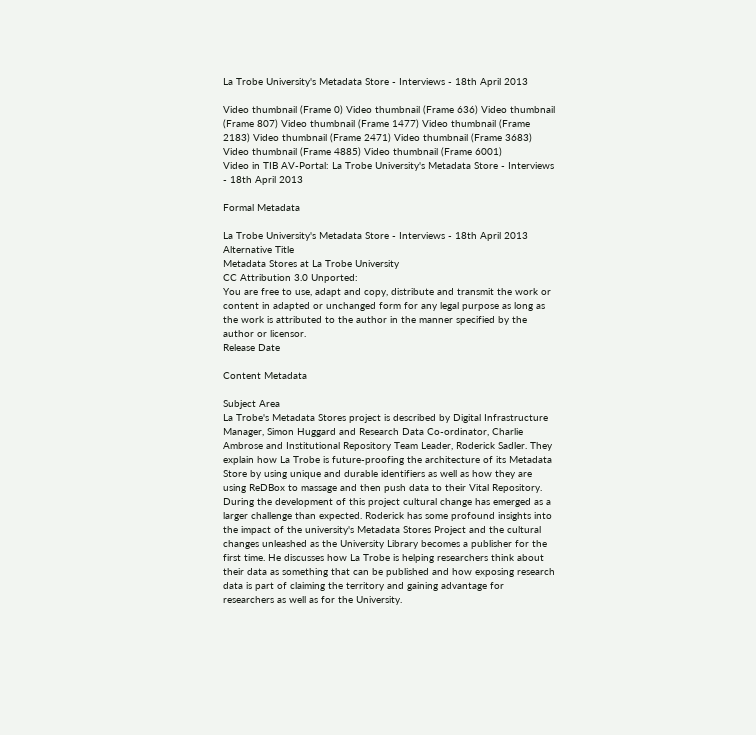La Trobe University's Metadata Store - Interviews - 18th April 2013

Video thumbnail (Frame 0) Video thumbnail (Frame 636) Video thumbnail (Frame 807) Video thumbnail (Frame 1477) Video thumbnail (Frame 2183) Video thumbnail (Frame 2471) Video thumbnail (Frame 3683) Video thumbnail (Frame 4885) Video thumbnail (Frame 6001)
Video in TIB AV-Portal: La Trobe University's Metadata Store - Interviews - 18th April 2013

Formal Metadata

La Trobe University's Metadata Store - Interviews - 18th April 2013
Alternative Title
Metadata Stores at La Trobe University
CC Attribution 3.0 Unported:
You are free to use, adapt and copy, distribute and transmit the work or content in adapted or unchanged form for any legal purpose as long as the work is attributed to the author in the manner specified by the author or licensor.
Release Date

Content Metadata

Subject Area
La Trobe's Metadata Stores project is described by Digital Infrastructure Manager, Simon Huggard and Research Data Co-ordinator, Charlie Ambrose and Institutional Repository Team Leader, Roderick Sadler. They explain how La Trobe is future-proofing the architecture of its Metadata Store by using unique and durable identifiers as well as how they are using ReDBox to massage and then push data to their Vital Repository. During the development of this project cultural change has emerged as a larger challenge than expected. Roderick has some profound insights into the impact of the university's Metadata Stores Project and the cultural changes unleashed as the University Library becomes a publisher for the first time. He discusses how La Trobe is helping researchers think about their data as something that can be published and how exposing research data is part of claiming the territory and gaining advantage for researchers as well as for the University.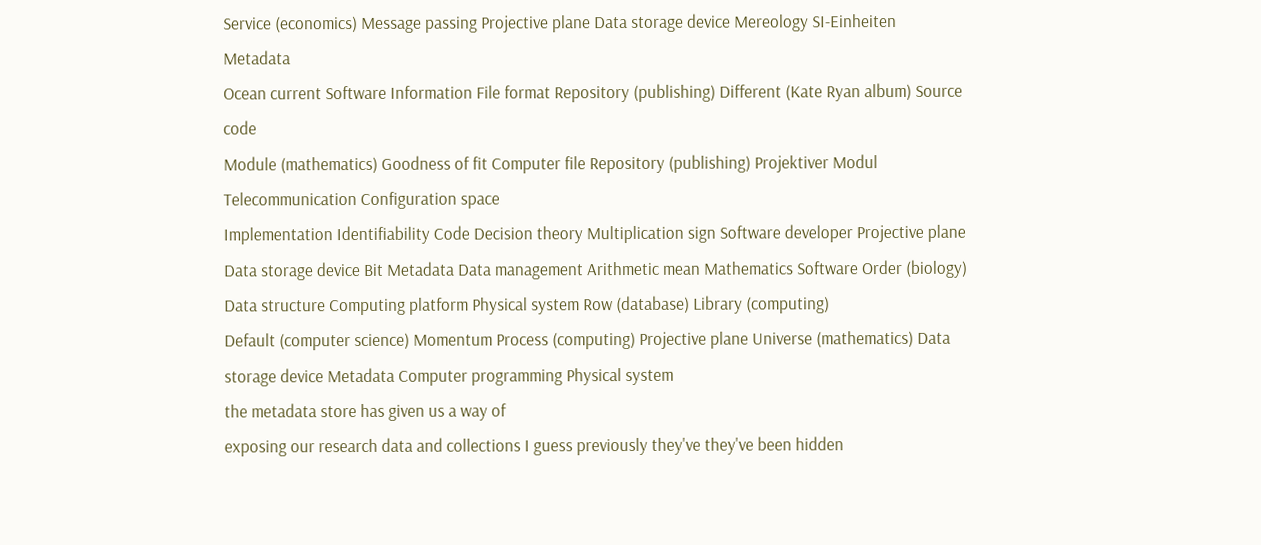Service (economics) Message passing Projective plane Data storage device Mereology SI-Einheiten Metadata
Ocean current Software Information File format Repository (publishing) Different (Kate Ryan album) Source code
Module (mathematics) Goodness of fit Computer file Repository (publishing) Projektiver Modul Telecommunication Configuration space
Implementation Identifiability Code Decision theory Multiplication sign Software developer Projective plane Data storage device Bit Metadata Data management Arithmetic mean Mathematics Software Order (biology) Data structure Computing platform Physical system Row (database) Library (computing)
Default (computer science) Momentum Process (computing) Projective plane Universe (mathematics) Data storage device Metadata Computer programming Physical system
the metadata store has given us a way of
exposing our research data and collections I guess previously they've they've been hidden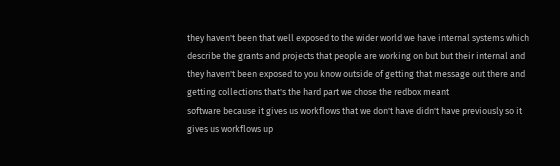they haven't been that well exposed to the wider world we have internal systems which describe the grants and projects that people are working on but but their internal and they haven't been exposed to you know outside of getting that message out there and getting collections that's the hard part we chose the redbox meant
software because it gives us workflows that we don't have didn't have previously so it gives us workflows up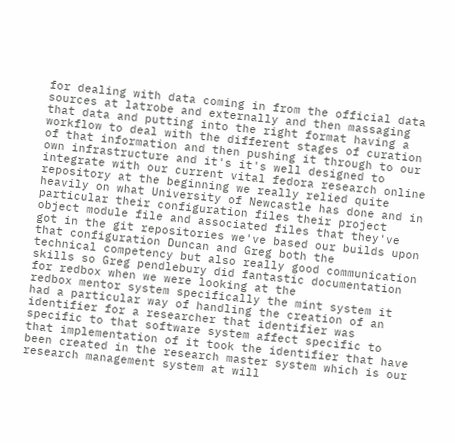for dealing with data coming in from the official data sources at latrobe and externally and then massaging that data and putting into the right format having a workflow to deal with the different stages of curation of that information and then pushing it through to our own infrastructure and it's it's well designed to integrate with our current vital fedora research online repository at the beginning we really relied quite
heavily on what University of Newcastle has done and in particular their configuration files their project object module file and associated files that they've got in the git repositories we've based our builds upon that configuration Duncan and Greg both the
technical competency but also really good communication skills so Greg pendlebury did fantastic documentation for redbox when we were looking at the
redbox mentor system specifically the mint system it had a particular way of handling the creation of an identifier for a researcher that identifier was specific to that software system affect specific to that implementation of it took the identifier that have been created in the research master system which is our research management system at will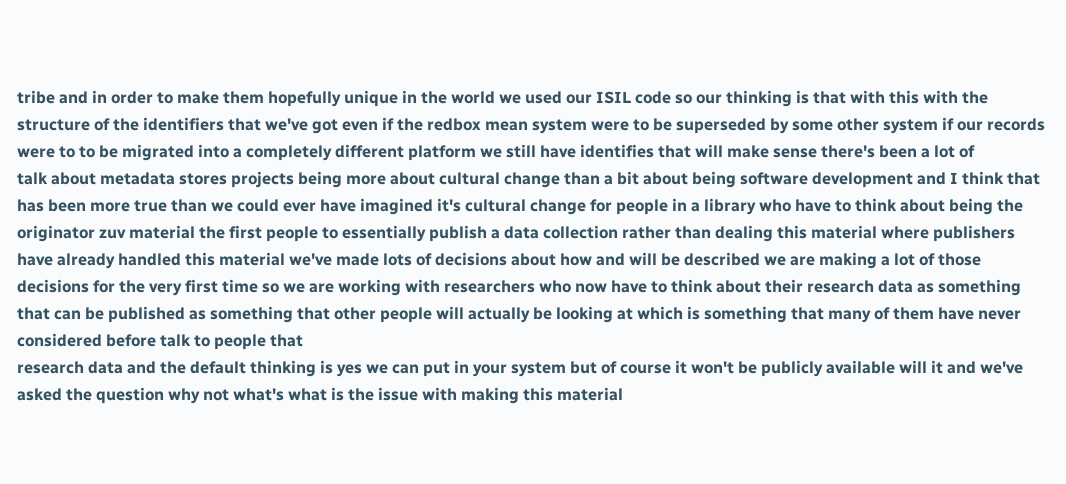tribe and in order to make them hopefully unique in the world we used our ISIL code so our thinking is that with this with the structure of the identifiers that we've got even if the redbox mean system were to be superseded by some other system if our records were to to be migrated into a completely different platform we still have identifies that will make sense there's been a lot of
talk about metadata stores projects being more about cultural change than a bit about being software development and I think that has been more true than we could ever have imagined it's cultural change for people in a library who have to think about being the originator zuv material the first people to essentially publish a data collection rather than dealing this material where publishers have already handled this material we've made lots of decisions about how and will be described we are making a lot of those decisions for the very first time so we are working with researchers who now have to think about their research data as something that can be published as something that other people will actually be looking at which is something that many of them have never considered before talk to people that
research data and the default thinking is yes we can put in your system but of course it won't be publicly available will it and we've asked the question why not what's what is the issue with making this material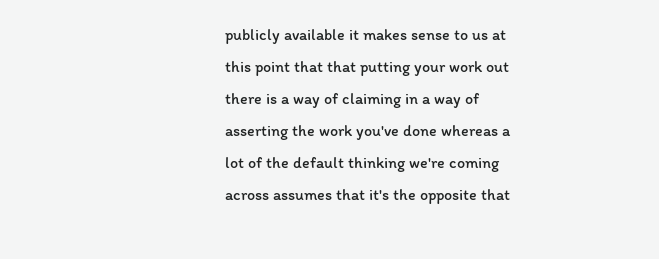publicly available it makes sense to us at this point that that putting your work out there is a way of claiming in a way of asserting the work you've done whereas a lot of the default thinking we're coming across assumes that it's the opposite that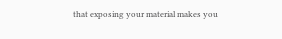that exposing your material makes you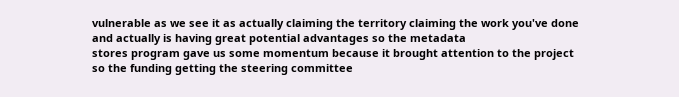vulnerable as we see it as actually claiming the territory claiming the work you've done and actually is having great potential advantages so the metadata
stores program gave us some momentum because it brought attention to the project so the funding getting the steering committee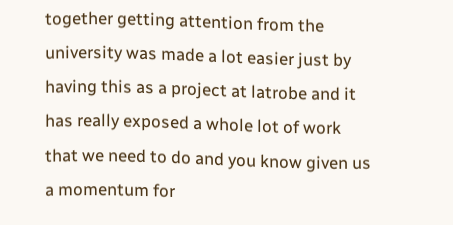together getting attention from the university was made a lot easier just by having this as a project at latrobe and it has really exposed a whole lot of work that we need to do and you know given us a momentum for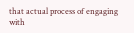that actual process of engaging with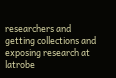researchers and getting collections and exposing research at latrobe